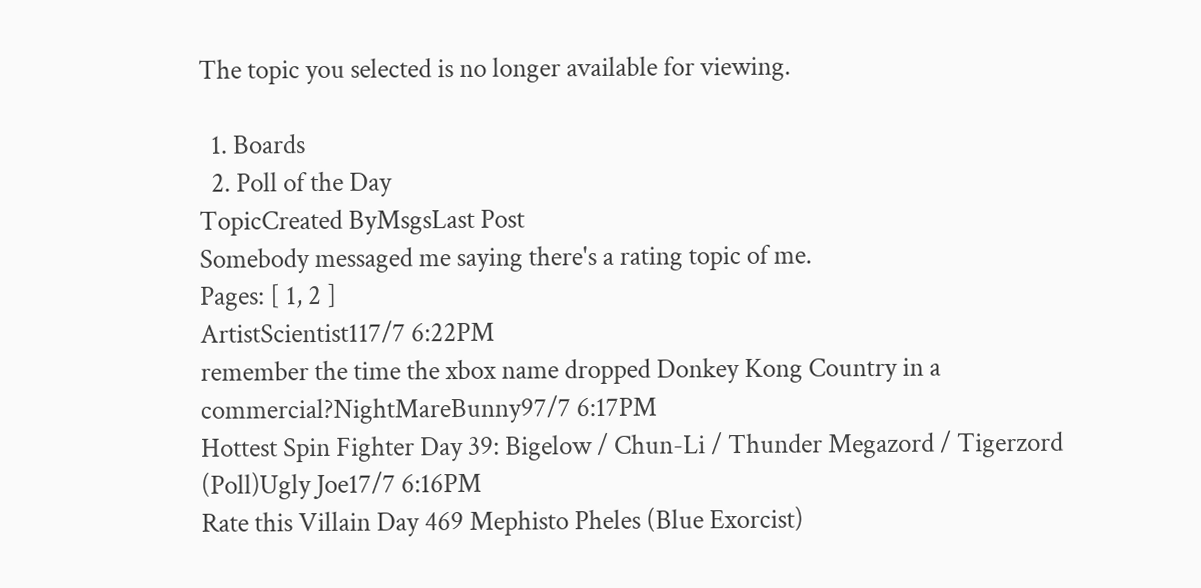The topic you selected is no longer available for viewing.

  1. Boards
  2. Poll of the Day
TopicCreated ByMsgsLast Post
Somebody messaged me saying there's a rating topic of me.
Pages: [ 1, 2 ]
ArtistScientist117/7 6:22PM
remember the time the xbox name dropped Donkey Kong Country in a commercial?NightMareBunny97/7 6:17PM
Hottest Spin Fighter Day 39: Bigelow / Chun-Li / Thunder Megazord / Tigerzord (Poll)Ugly Joe17/7 6:16PM
Rate this Villain Day 469 Mephisto Pheles (Blue Exorcist)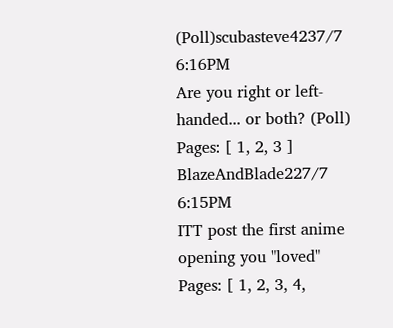(Poll)scubasteve4237/7 6:16PM
Are you right or left-handed... or both? (Poll)
Pages: [ 1, 2, 3 ]
BlazeAndBlade227/7 6:15PM
ITT post the first anime opening you "loved"
Pages: [ 1, 2, 3, 4,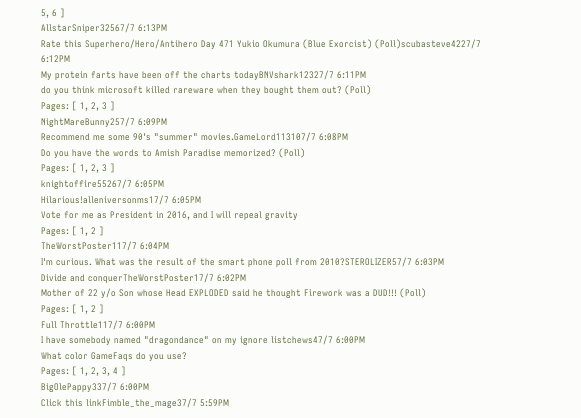5, 6 ]
AllstarSniper32567/7 6:13PM
Rate this Superhero/Hero/Antihero Day 471 Yukio Okumura (Blue Exorcist) (Poll)scubasteve4227/7 6:12PM
My protein farts have been off the charts todayBNVshark12327/7 6:11PM
do you think microsoft killed rareware when they bought them out? (Poll)
Pages: [ 1, 2, 3 ]
NightMareBunny257/7 6:09PM
Recommend me some 90's "summer" movies.GameLord113107/7 6:08PM
Do you have the words to Amish Paradise memorized? (Poll)
Pages: [ 1, 2, 3 ]
knightoffire55267/7 6:05PM
Hilarious!alleniversonms17/7 6:05PM
Vote for me as President in 2016, and I will repeal gravity
Pages: [ 1, 2 ]
TheWorstPoster117/7 6:04PM
I'm curious. What was the result of the smart phone poll from 2010?STEROLIZER57/7 6:03PM
Divide and conquerTheWorstPoster17/7 6:02PM
Mother of 22 y/o Son whose Head EXPLODED said he thought Firework was a DUD!!! (Poll)
Pages: [ 1, 2 ]
Full Throttle117/7 6:00PM
I have somebody named "dragondance" on my ignore listchews47/7 6:00PM
What color GameFaqs do you use?
Pages: [ 1, 2, 3, 4 ]
BigOlePappy337/7 6:00PM
Click this linkFimble_the_mage37/7 5:59PM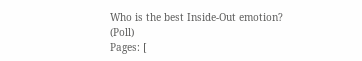Who is the best Inside-Out emotion? (Poll)
Pages: [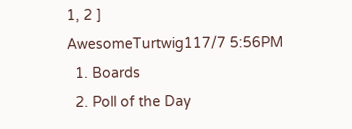1, 2 ]
AwesomeTurtwig117/7 5:56PM
  1. Boards
  2. Poll of the Day